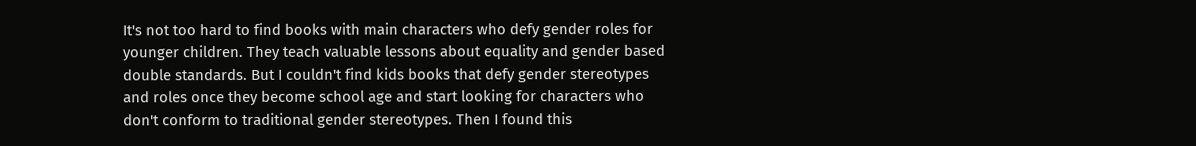It's not too hard to find books with main characters who defy gender roles for younger children. They teach valuable lessons about equality and gender based double standards. But I couldn't find kids books that defy gender stereotypes and roles once they become school age and start looking for characters who don't conform to traditional gender stereotypes. Then I found this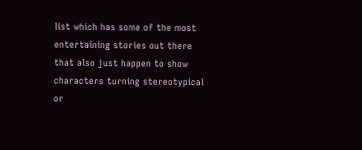list which has some of the most entertaining stories out there that also just happen to show characters turning stereotypical or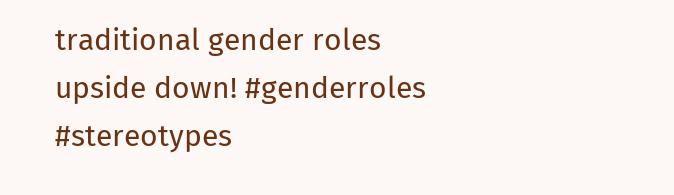traditional gender roles upside down! #genderroles #stereotypes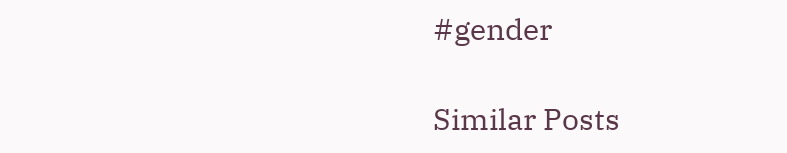#gender

Similar Posts